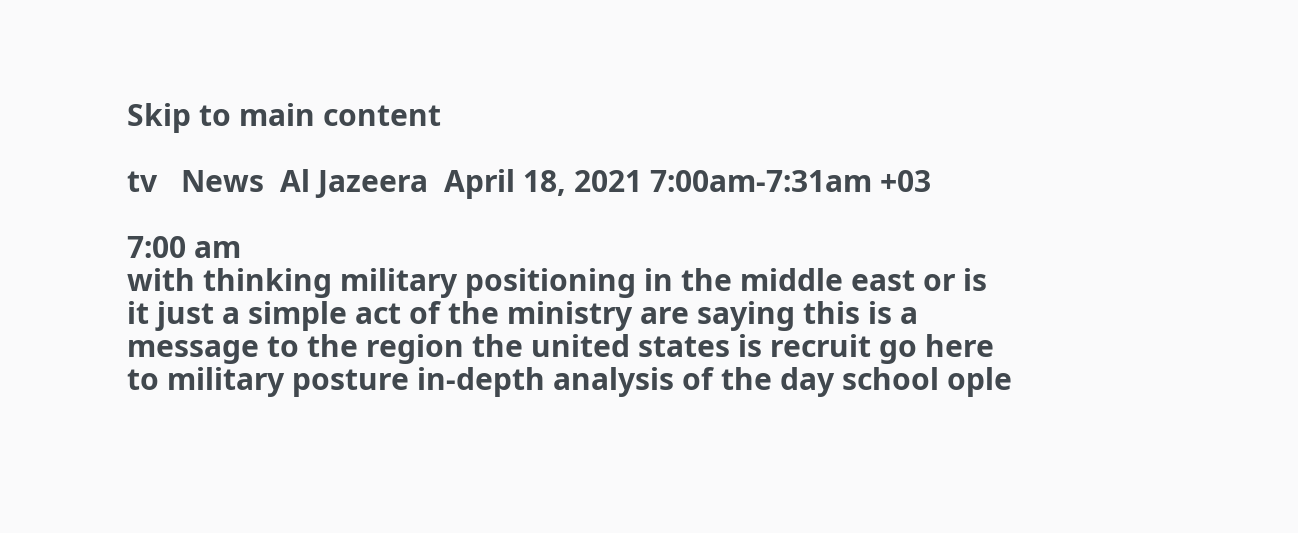Skip to main content

tv   News  Al Jazeera  April 18, 2021 7:00am-7:31am +03

7:00 am
with thinking military positioning in the middle east or is it just a simple act of the ministry are saying this is a message to the region the united states is recruit go here to military posture in-depth analysis of the day school ople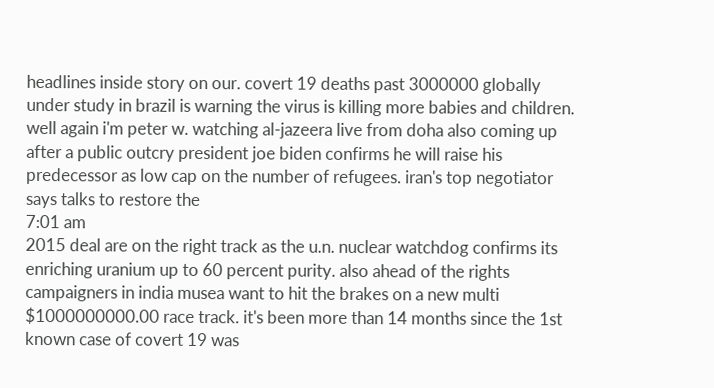headlines inside story on our. covert 19 deaths past 3000000 globally under study in brazil is warning the virus is killing more babies and children. well again i'm peter w. watching al-jazeera live from doha also coming up after a public outcry president joe biden confirms he will raise his predecessor as low cap on the number of refugees. iran's top negotiator says talks to restore the
7:01 am
2015 deal are on the right track as the u.n. nuclear watchdog confirms its enriching uranium up to 60 percent purity. also ahead of the rights campaigners in india musea want to hit the brakes on a new multi $1000000000.00 race track. it's been more than 14 months since the 1st known case of covert 19 was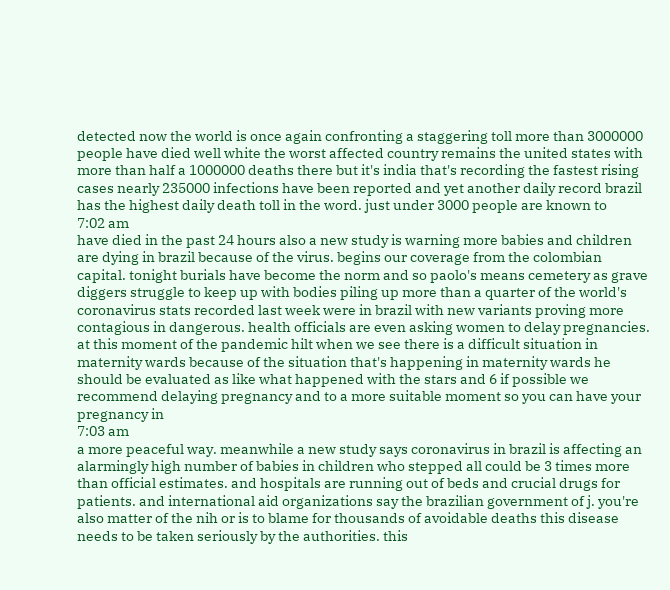detected now the world is once again confronting a staggering toll more than 3000000 people have died well white the worst affected country remains the united states with more than half a 1000000 deaths there but it's india that's recording the fastest rising cases nearly 235000 infections have been reported and yet another daily record brazil has the highest daily death toll in the word. just under 3000 people are known to
7:02 am
have died in the past 24 hours also a new study is warning more babies and children are dying in brazil because of the virus. begins our coverage from the colombian capital. tonight burials have become the norm and so paolo's means cemetery as grave diggers struggle to keep up with bodies piling up more than a quarter of the world's coronavirus stats recorded last week were in brazil with new variants proving more contagious in dangerous. health officials are even asking women to delay pregnancies. at this moment of the pandemic hilt when we see there is a difficult situation in maternity wards because of the situation that's happening in maternity wards he should be evaluated as like what happened with the stars and 6 if possible we recommend delaying pregnancy and to a more suitable moment so you can have your pregnancy in
7:03 am
a more peaceful way. meanwhile a new study says coronavirus in brazil is affecting an alarmingly high number of babies in children who stepped all could be 3 times more than official estimates. and hospitals are running out of beds and crucial drugs for patients. and international aid organizations say the brazilian government of j. you're also matter of the nih or is to blame for thousands of avoidable deaths this disease needs to be taken seriously by the authorities. this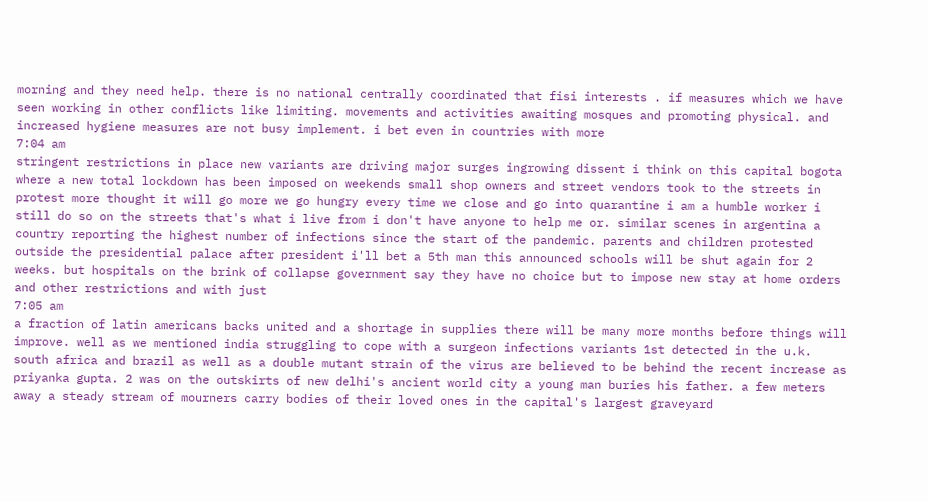morning and they need help. there is no national centrally coordinated that fisi interests . if measures which we have seen working in other conflicts like limiting. movements and activities awaiting mosques and promoting physical. and increased hygiene measures are not busy implement. i bet even in countries with more
7:04 am
stringent restrictions in place new variants are driving major surges ingrowing dissent i think on this capital bogota where a new total lockdown has been imposed on weekends small shop owners and street vendors took to the streets in protest more thought it will go more we go hungry every time we close and go into quarantine i am a humble worker i still do so on the streets that's what i live from i don't have anyone to help me or. similar scenes in argentina a country reporting the highest number of infections since the start of the pandemic. parents and children protested outside the presidential palace after president i'll bet a 5th man this announced schools will be shut again for 2 weeks. but hospitals on the brink of collapse government say they have no choice but to impose new stay at home orders and other restrictions and with just
7:05 am
a fraction of latin americans backs united and a shortage in supplies there will be many more months before things will improve. well as we mentioned india struggling to cope with a surgeon infections variants 1st detected in the u.k. south africa and brazil as well as a double mutant strain of the virus are believed to be behind the recent increase as priyanka gupta. 2 was on the outskirts of new delhi's ancient world city a young man buries his father. a few meters away a steady stream of mourners carry bodies of their loved ones in the capital's largest graveyard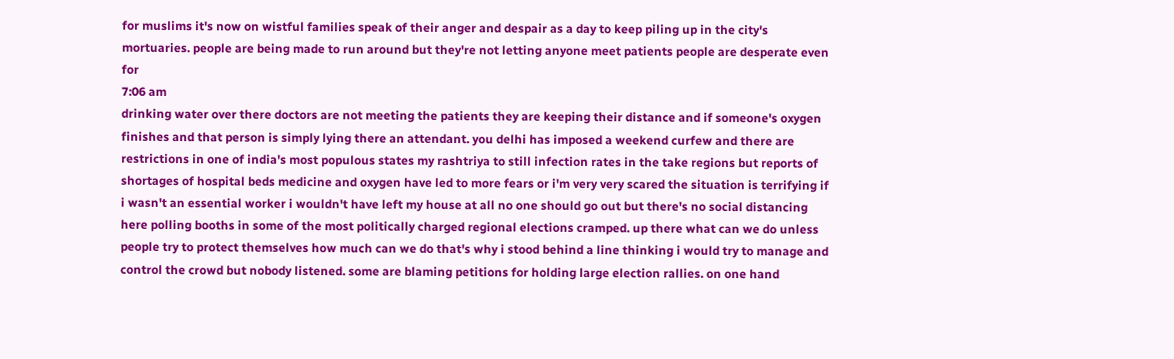for muslims it's now on wistful families speak of their anger and despair as a day to keep piling up in the city's mortuaries. people are being made to run around but they're not letting anyone meet patients people are desperate even for
7:06 am
drinking water over there doctors are not meeting the patients they are keeping their distance and if someone's oxygen finishes and that person is simply lying there an attendant. you delhi has imposed a weekend curfew and there are restrictions in one of india's most populous states my rashtriya to still infection rates in the take regions but reports of shortages of hospital beds medicine and oxygen have led to more fears or i'm very very scared the situation is terrifying if i wasn't an essential worker i wouldn't have left my house at all no one should go out but there's no social distancing here polling booths in some of the most politically charged regional elections cramped. up there what can we do unless people try to protect themselves how much can we do that's why i stood behind a line thinking i would try to manage and control the crowd but nobody listened. some are blaming petitions for holding large election rallies. on one hand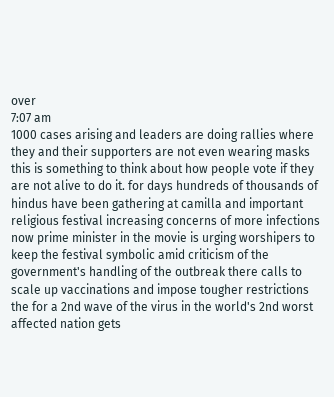over
7:07 am
1000 cases arising and leaders are doing rallies where they and their supporters are not even wearing masks this is something to think about how people vote if they are not alive to do it. for days hundreds of thousands of hindus have been gathering at camilla and important religious festival increasing concerns of more infections now prime minister in the movie is urging worshipers to keep the festival symbolic amid criticism of the government's handling of the outbreak there calls to scale up vaccinations and impose tougher restrictions the for a 2nd wave of the virus in the world's 2nd worst affected nation gets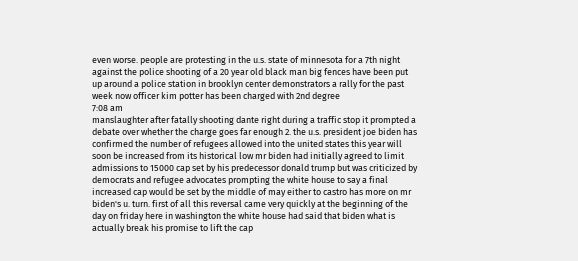even worse. people are protesting in the u.s. state of minnesota for a 7th night against the police shooting of a 20 year old black man big fences have been put up around a police station in brooklyn center demonstrators a rally for the past week now officer kim potter has been charged with 2nd degree
7:08 am
manslaughter after fatally shooting dante right during a traffic stop it prompted a debate over whether the charge goes far enough 2. the u.s. president joe biden has confirmed the number of refugees allowed into the united states this year will soon be increased from its historical low mr biden had initially agreed to limit admissions to 15000 cap set by his predecessor donald trump but was criticized by democrats and refugee advocates prompting the white house to say a final increased cap would be set by the middle of may either to castro has more on mr biden's u. turn. first of all this reversal came very quickly at the beginning of the day on friday here in washington the white house had said that biden what is actually break his promise to lift the cap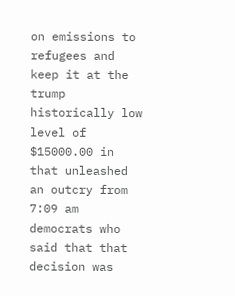on emissions to refugees and keep it at the trump historically low level of $15000.00 in that unleashed an outcry from
7:09 am
democrats who said that that decision was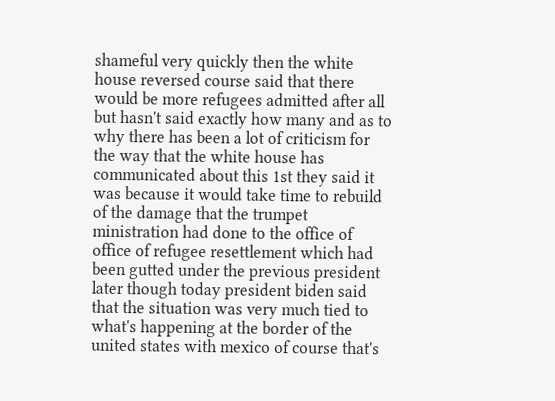shameful very quickly then the white house reversed course said that there would be more refugees admitted after all but hasn't said exactly how many and as to why there has been a lot of criticism for the way that the white house has communicated about this 1st they said it was because it would take time to rebuild of the damage that the trumpet ministration had done to the office of office of refugee resettlement which had been gutted under the previous president later though today president biden said that the situation was very much tied to what's happening at the border of the united states with mexico of course that's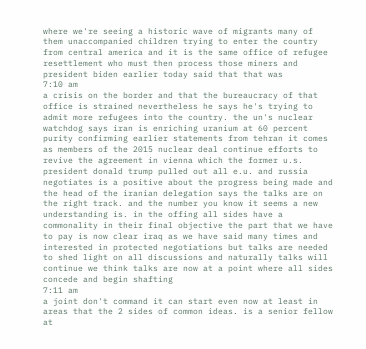where we're seeing a historic wave of migrants many of them unaccompanied children trying to enter the country from central america and it is the same office of refugee resettlement who must then process those miners and president biden earlier today said that that was
7:10 am
a crisis on the border and that the bureaucracy of that office is strained nevertheless he says he's trying to admit more refugees into the country. the un's nuclear watchdog says iran is enriching uranium at 60 percent purity confirming earlier statements from tehran it comes as members of the 2015 nuclear deal continue efforts to revive the agreement in vienna which the former u.s. president donald trump pulled out all e.u. and russia negotiates is a positive about the progress being made and the head of the iranian delegation says the talks are on the right track. and the number you know it seems a new understanding is. in the offing all sides have a commonality in their final objective the part that we have to pay is now clear iraq as we have said many times and interested in protected negotiations but talks are needed to shed light on all discussions and naturally talks will continue we think talks are now at a point where all sides concede and begin shafting
7:11 am
a joint don't command it can start even now at least in areas that the 2 sides of common ideas. is a senior fellow at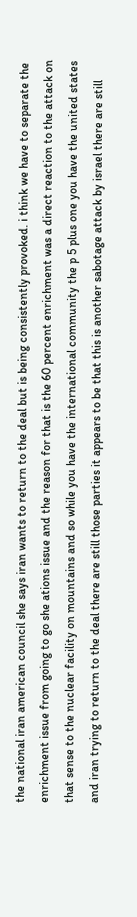the national iran american council she says iran wants to return to the deal but is being consistently provoked. i think we have to separate the enrichment issue from going to go she ations issue and the reason for that is the 60 percent enrichment was a direct reaction to the attack on that sense to the nuclear facility on mountains and so while you have the international community the p 5 plus one you have the united states and iran trying to return to the deal there are still those parties it appears to be that this is another sabotage attack by israel there are still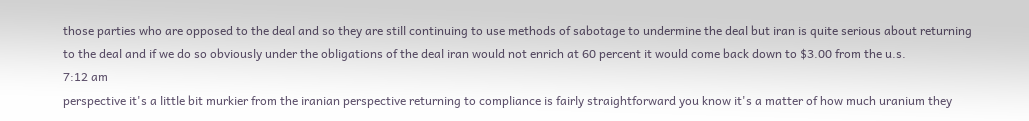those parties who are opposed to the deal and so they are still continuing to use methods of sabotage to undermine the deal but iran is quite serious about returning to the deal and if we do so obviously under the obligations of the deal iran would not enrich at 60 percent it would come back down to $3.00 from the u.s.
7:12 am
perspective it's a little bit murkier from the iranian perspective returning to compliance is fairly straightforward you know it's a matter of how much uranium they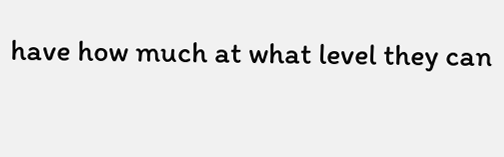have how much at what level they can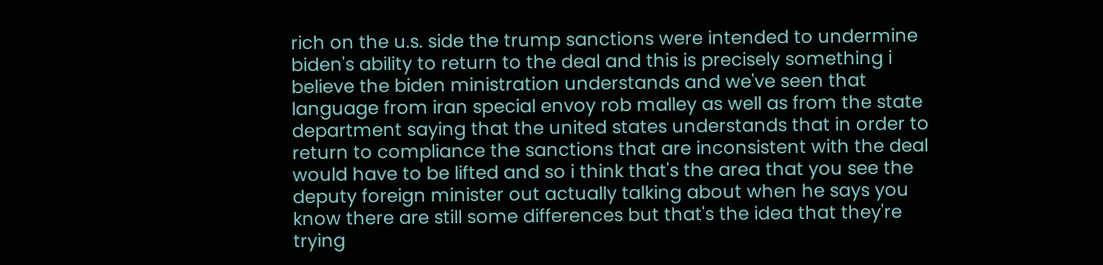rich on the u.s. side the trump sanctions were intended to undermine biden's ability to return to the deal and this is precisely something i believe the biden ministration understands and we've seen that language from iran special envoy rob malley as well as from the state department saying that the united states understands that in order to return to compliance the sanctions that are inconsistent with the deal would have to be lifted and so i think that's the area that you see the deputy foreign minister out actually talking about when he says you know there are still some differences but that's the idea that they're trying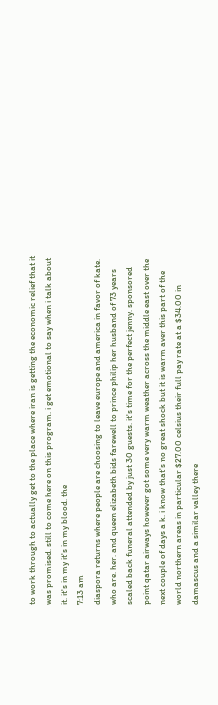to work through to actually get to the place where iran is getting the economic relief that it was promised. still to come here on this program. i get emotional to say when i talk about it. it's in my it's in my blood. the
7:13 am
diaspora returns where people are choosing to leave europe and america in favor of kate. who are. her. and queen elizabeth bids farewell to prince philip her husband of 73 years scaled back funeral attended by just 30 guests. it's time for the perfect jenny. sponsored point qatar airways however got some very warm weather across the middle east over the next couple of days a k. i know that's no great shock but it is warm aver this part of the world northern areas in particular $27.00 celsius their full pay rate at a $34.00 in damascus and a similar valley there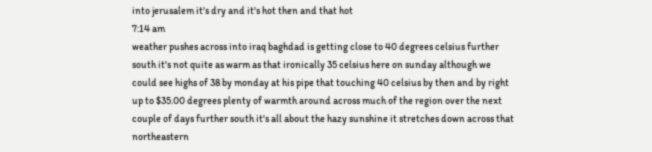into jerusalem it's dry and it's hot then and that hot
7:14 am
weather pushes across into iraq baghdad is getting close to 40 degrees celsius further south it's not quite as warm as that ironically 35 celsius here on sunday although we could see highs of 38 by monday at his pipe that touching 40 celsius by then and by right up to $35.00 degrees plenty of warmth around across much of the region over the next couple of days further south it's all about the hazy sunshine it stretches down across that northeastern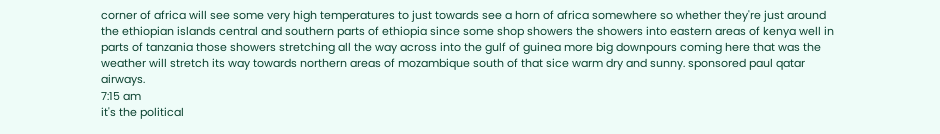corner of africa will see some very high temperatures to just towards see a horn of africa somewhere so whether they're just around the ethiopian islands central and southern parts of ethiopia since some shop showers the showers into eastern areas of kenya well in parts of tanzania those showers stretching all the way across into the gulf of guinea more big downpours coming here that was the weather will stretch its way towards northern areas of mozambique south of that sice warm dry and sunny. sponsored paul qatar airways.
7:15 am
it's the political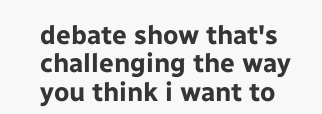debate show that's challenging the way you think i want to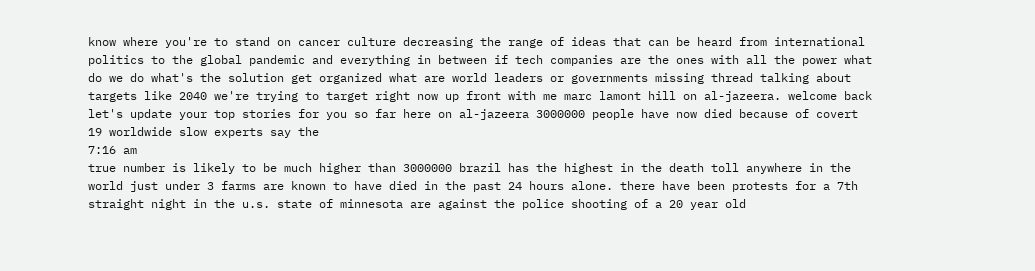know where you're to stand on cancer culture decreasing the range of ideas that can be heard from international politics to the global pandemic and everything in between if tech companies are the ones with all the power what do we do what's the solution get organized what are world leaders or governments missing thread talking about targets like 2040 we're trying to target right now up front with me marc lamont hill on al-jazeera. welcome back let's update your top stories for you so far here on al-jazeera 3000000 people have now died because of covert 19 worldwide slow experts say the
7:16 am
true number is likely to be much higher than 3000000 brazil has the highest in the death toll anywhere in the world just under 3 farms are known to have died in the past 24 hours alone. there have been protests for a 7th straight night in the u.s. state of minnesota are against the police shooting of a 20 year old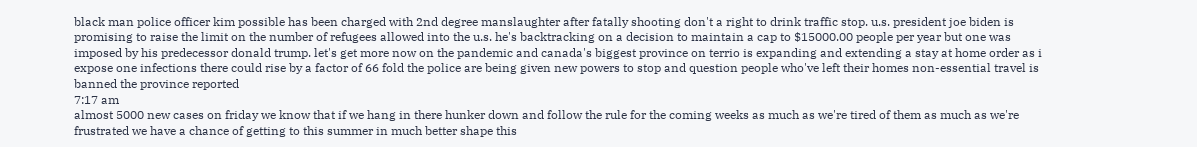black man police officer kim possible has been charged with 2nd degree manslaughter after fatally shooting don't a right to drink traffic stop. u.s. president joe biden is promising to raise the limit on the number of refugees allowed into the u.s. he's backtracking on a decision to maintain a cap to $15000.00 people per year but one was imposed by his predecessor donald trump. let's get more now on the pandemic and canada's biggest province on terrio is expanding and extending a stay at home order as i expose one infections there could rise by a factor of 66 fold the police are being given new powers to stop and question people who've left their homes non-essential travel is banned the province reported
7:17 am
almost 5000 new cases on friday we know that if we hang in there hunker down and follow the rule for the coming weeks as much as we're tired of them as much as we're frustrated we have a chance of getting to this summer in much better shape this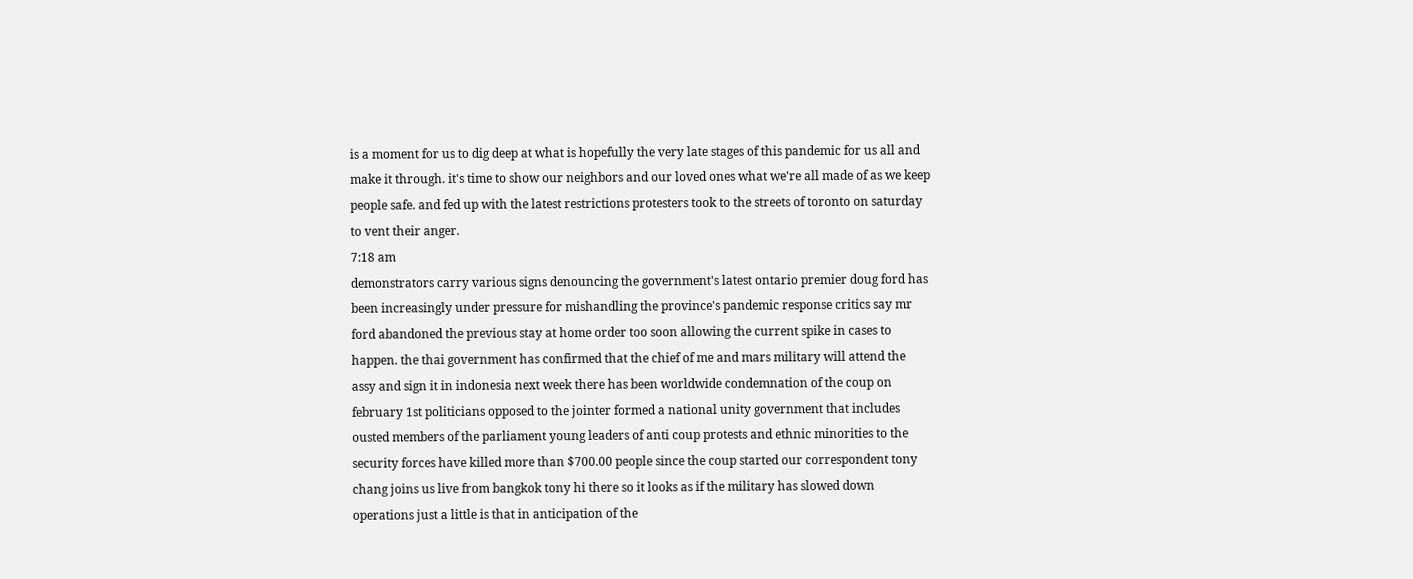is a moment for us to dig deep at what is hopefully the very late stages of this pandemic for us all and make it through. it's time to show our neighbors and our loved ones what we're all made of as we keep people safe. and fed up with the latest restrictions protesters took to the streets of toronto on saturday to vent their anger.
7:18 am
demonstrators carry various signs denouncing the government's latest ontario premier doug ford has been increasingly under pressure for mishandling the province's pandemic response critics say mr ford abandoned the previous stay at home order too soon allowing the current spike in cases to happen. the thai government has confirmed that the chief of me and mars military will attend the assy and sign it in indonesia next week there has been worldwide condemnation of the coup on february 1st politicians opposed to the jointer formed a national unity government that includes ousted members of the parliament young leaders of anti coup protests and ethnic minorities to the security forces have killed more than $700.00 people since the coup started our correspondent tony chang joins us live from bangkok tony hi there so it looks as if the military has slowed down operations just a little is that in anticipation of the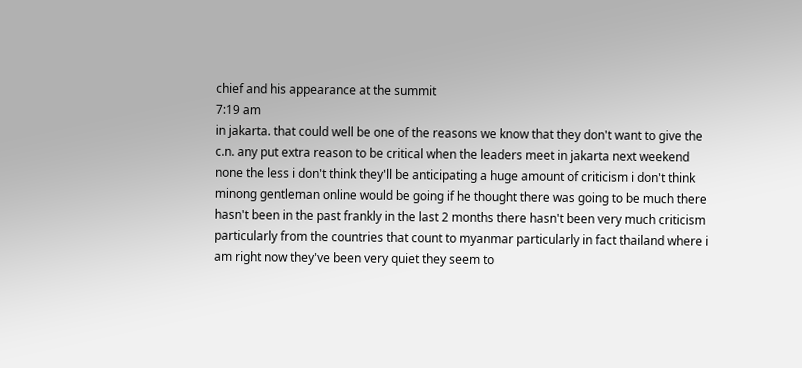chief and his appearance at the summit
7:19 am
in jakarta. that could well be one of the reasons we know that they don't want to give the c.n. any put extra reason to be critical when the leaders meet in jakarta next weekend none the less i don't think they'll be anticipating a huge amount of criticism i don't think minong gentleman online would be going if he thought there was going to be much there hasn't been in the past frankly in the last 2 months there hasn't been very much criticism particularly from the countries that count to myanmar particularly in fact thailand where i am right now they've been very quiet they seem to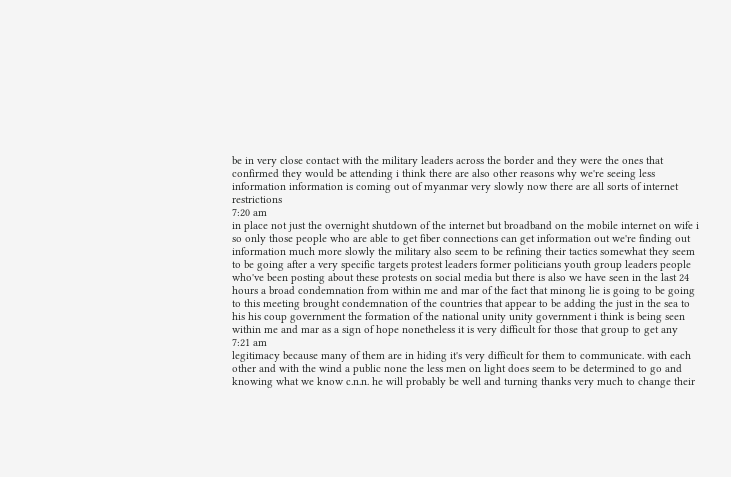be in very close contact with the military leaders across the border and they were the ones that confirmed they would be attending i think there are also other reasons why we're seeing less information information is coming out of myanmar very slowly now there are all sorts of internet restrictions
7:20 am
in place not just the overnight shutdown of the internet but broadband on the mobile internet on wife i so only those people who are able to get fiber connections can get information out we're finding out information much more slowly the military also seem to be refining their tactics somewhat they seem to be going after a very specific targets protest leaders former politicians youth group leaders people who've been posting about these protests on social media but there is also we have seen in the last 24 hours a broad condemnation from within me and mar of the fact that minong lie is going to be going to this meeting brought condemnation of the countries that appear to be adding the just in the sea to his his coup government the formation of the national unity unity government i think is being seen within me and mar as a sign of hope nonetheless it is very difficult for those that group to get any
7:21 am
legitimacy because many of them are in hiding it's very difficult for them to communicate. with each other and with the wind a public none the less men on light does seem to be determined to go and knowing what we know c.n.n. he will probably be well and turning thanks very much to change their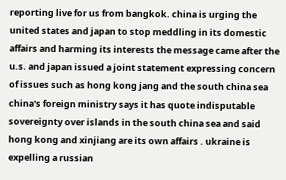reporting live for us from bangkok. china is urging the united states and japan to stop meddling in its domestic affairs and harming its interests the message came after the u.s. and japan issued a joint statement expressing concern of issues such as hong kong jang and the south china sea china's foreign ministry says it has quote indisputable sovereignty over islands in the south china sea and said hong kong and xinjiang are its own affairs . ukraine is expelling a russian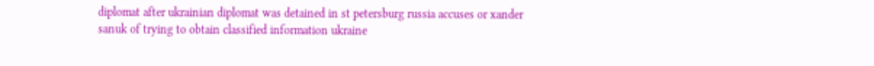diplomat after ukrainian diplomat was detained in st petersburg russia accuses or xander sanuk of trying to obtain classified information ukraine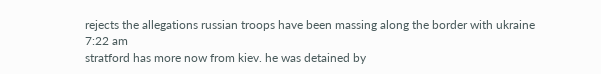rejects the allegations russian troops have been massing along the border with ukraine
7:22 am
stratford has more now from kiev. he was detained by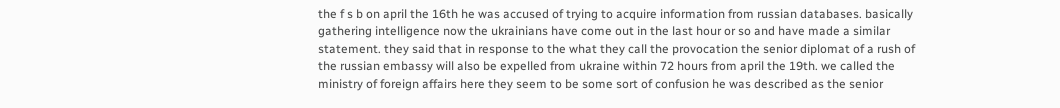the f s b on april the 16th he was accused of trying to acquire information from russian databases. basically gathering intelligence now the ukrainians have come out in the last hour or so and have made a similar statement. they said that in response to the what they call the provocation the senior diplomat of a rush of the russian embassy will also be expelled from ukraine within 72 hours from april the 19th. we called the ministry of foreign affairs here they seem to be some sort of confusion he was described as the senior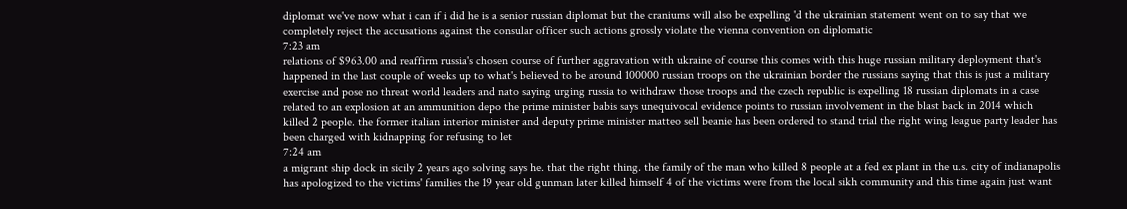diplomat we've now what i can if i did he is a senior russian diplomat but the craniums will also be expelling 'd the ukrainian statement went on to say that we completely reject the accusations against the consular officer such actions grossly violate the vienna convention on diplomatic
7:23 am
relations of $963.00 and reaffirm russia's chosen course of further aggravation with ukraine of course this comes with this huge russian military deployment that's happened in the last couple of weeks up to what's believed to be around 100000 russian troops on the ukrainian border the russians saying that this is just a military exercise and pose no threat world leaders and nato saying urging russia to withdraw those troops and the czech republic is expelling 18 russian diplomats in a case related to an explosion at an ammunition depo the prime minister babis says unequivocal evidence points to russian involvement in the blast back in 2014 which killed 2 people. the former italian interior minister and deputy prime minister matteo sell beanie has been ordered to stand trial the right wing league party leader has been charged with kidnapping for refusing to let
7:24 am
a migrant ship dock in sicily 2 years ago solving says he. that the right thing. the family of the man who killed 8 people at a fed ex plant in the u.s. city of indianapolis has apologized to the victims' families the 19 year old gunman later killed himself 4 of the victims were from the local sikh community and this time again just want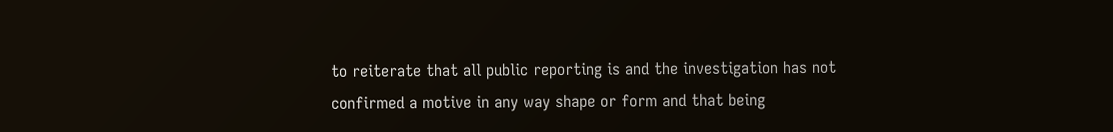to reiterate that all public reporting is and the investigation has not confirmed a motive in any way shape or form and that being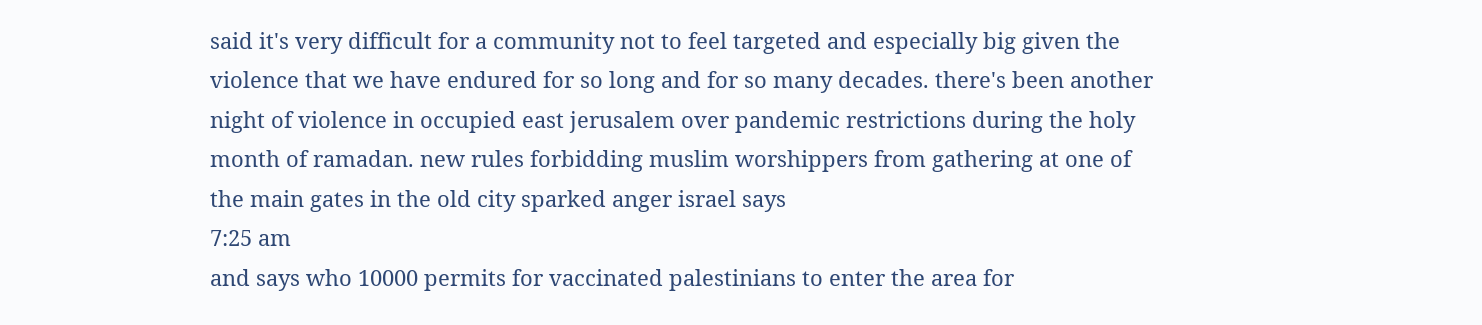said it's very difficult for a community not to feel targeted and especially big given the violence that we have endured for so long and for so many decades. there's been another night of violence in occupied east jerusalem over pandemic restrictions during the holy month of ramadan. new rules forbidding muslim worshippers from gathering at one of the main gates in the old city sparked anger israel says
7:25 am
and says who 10000 permits for vaccinated palestinians to enter the area for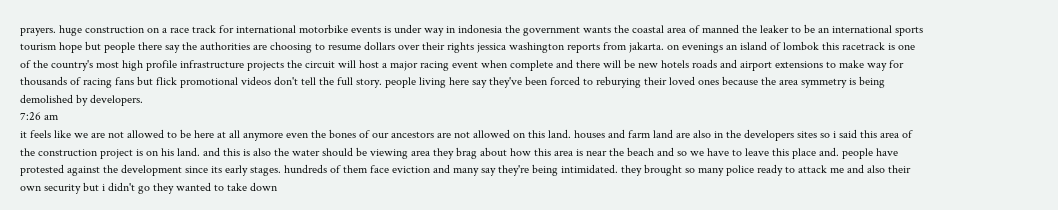prayers. huge construction on a race track for international motorbike events is under way in indonesia the government wants the coastal area of manned the leaker to be an international sports tourism hope but people there say the authorities are choosing to resume dollars over their rights jessica washington reports from jakarta. on evenings an island of lombok this racetrack is one of the country's most high profile infrastructure projects the circuit will host a major racing event when complete and there will be new hotels roads and airport extensions to make way for thousands of racing fans but flick promotional videos don't tell the full story. people living here say they've been forced to reburying their loved ones because the area symmetry is being demolished by developers.
7:26 am
it feels like we are not allowed to be here at all anymore even the bones of our ancestors are not allowed on this land. houses and farm land are also in the developers sites so i said this area of the construction project is on his land. and this is also the water should be viewing area they brag about how this area is near the beach and so we have to leave this place and. people have protested against the development since its early stages. hundreds of them face eviction and many say they're being intimidated. they brought so many police ready to attack me and also their own security but i didn't go they wanted to take down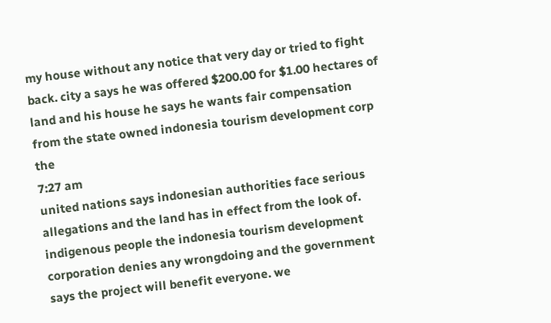my house without any notice that very day or tried to fight back. city a says he was offered $200.00 for $1.00 hectares of land and his house he says he wants fair compensation from the state owned indonesia tourism development corp the
7:27 am
united nations says indonesian authorities face serious allegations and the land has in effect from the look of. indigenous people the indonesia tourism development corporation denies any wrongdoing and the government says the project will benefit everyone. we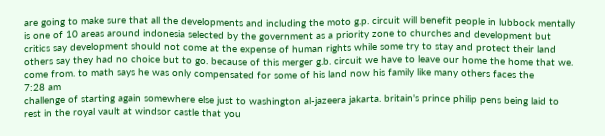are going to make sure that all the developments and including the moto g.p. circuit will benefit people in lubbock mentally is one of 10 areas around indonesia selected by the government as a priority zone to churches and development but critics say development should not come at the expense of human rights while some try to stay and protect their land others say they had no choice but to go. because of this merger g.b. circuit we have to leave our home the home that we. come from. to math says he was only compensated for some of his land now his family like many others faces the
7:28 am
challenge of starting again somewhere else just to washington al-jazeera jakarta. britain's prince philip pens being laid to rest in the royal vault at windsor castle that you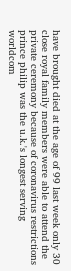have brought died at the age of 99 last week only 30 close royal family members were able to attend the private ceremony because of coronavirus restrictions prince philip was the u.k.'s longest serving worldcom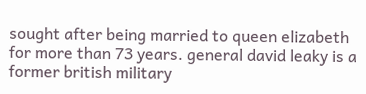sought after being married to queen elizabeth for more than 73 years. general david leaky is a former british military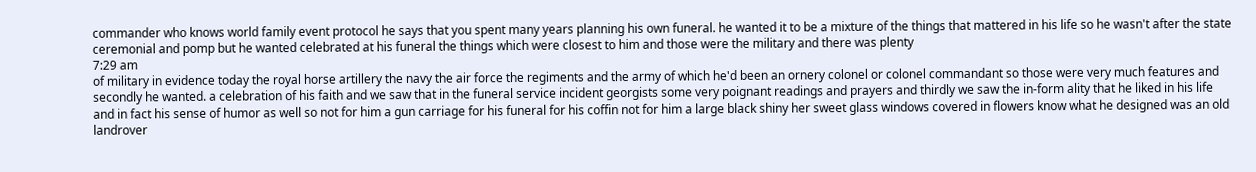commander who knows world family event protocol he says that you spent many years planning his own funeral. he wanted it to be a mixture of the things that mattered in his life so he wasn't after the state ceremonial and pomp but he wanted celebrated at his funeral the things which were closest to him and those were the military and there was plenty
7:29 am
of military in evidence today the royal horse artillery the navy the air force the regiments and the army of which he'd been an ornery colonel or colonel commandant so those were very much features and secondly he wanted. a celebration of his faith and we saw that in the funeral service incident georgists some very poignant readings and prayers and thirdly we saw the in-form ality that he liked in his life and in fact his sense of humor as well so not for him a gun carriage for his funeral for his coffin not for him a large black shiny her sweet glass windows covered in flowers know what he designed was an old landrover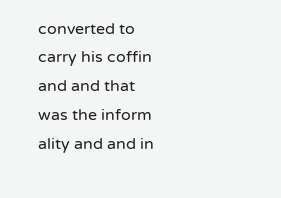converted to carry his coffin and and that was the inform ality and and in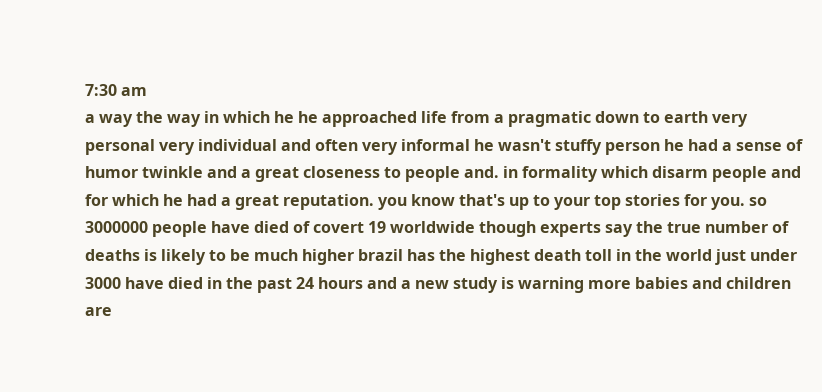7:30 am
a way the way in which he he approached life from a pragmatic down to earth very personal very individual and often very informal he wasn't stuffy person he had a sense of humor twinkle and a great closeness to people and. in formality which disarm people and for which he had a great reputation. you know that's up to your top stories for you. so 3000000 people have died of covert 19 worldwide though experts say the true number of deaths is likely to be much higher brazil has the highest death toll in the world just under 3000 have died in the past 24 hours and a new study is warning more babies and children are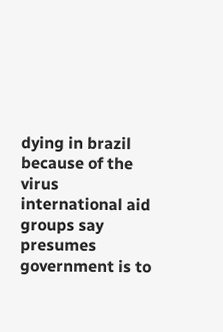dying in brazil because of the virus international aid groups say presumes government is to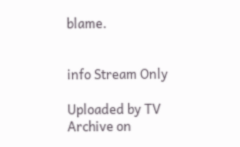blame.


info Stream Only

Uploaded by TV Archive on